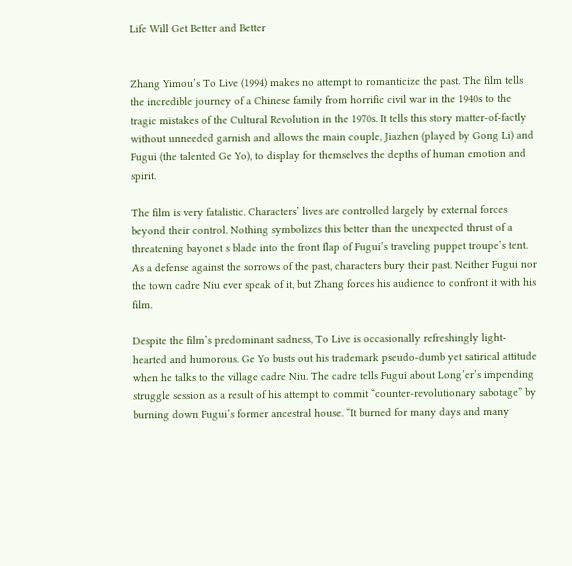Life Will Get Better and Better


Zhang Yimou’s To Live (1994) makes no attempt to romanticize the past. The film tells the incredible journey of a Chinese family from horrific civil war in the 1940s to the tragic mistakes of the Cultural Revolution in the 1970s. It tells this story matter-of-factly without unneeded garnish and allows the main couple, Jiazhen (played by Gong Li) and Fugui (the talented Ge Yo), to display for themselves the depths of human emotion and spirit.

The film is very fatalistic. Characters’ lives are controlled largely by external forces beyond their control. Nothing symbolizes this better than the unexpected thrust of a threatening bayonet s blade into the front flap of Fugui’s traveling puppet troupe’s tent. As a defense against the sorrows of the past, characters bury their past. Neither Fugui nor the town cadre Niu ever speak of it, but Zhang forces his audience to confront it with his film.

Despite the film’s predominant sadness, To Live is occasionally refreshingly light-hearted and humorous. Ge Yo busts out his trademark pseudo-dumb yet satirical attitude when he talks to the village cadre Niu. The cadre tells Fugui about Long’er’s impending struggle session as a result of his attempt to commit “counter-revolutionary sabotage” by burning down Fugui’s former ancestral house. “It burned for many days and many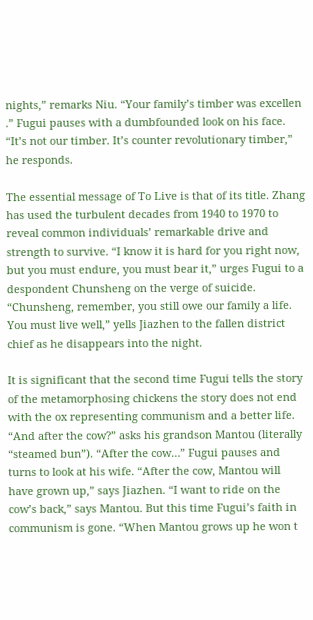nights,” remarks Niu. “Your family’s timber was excellen .” Fugui pauses with a dumbfounded look on his face. “It’s not our timber. It’s counter revolutionary timber,” he responds.

The essential message of To Live is that of its title. Zhang has used the turbulent decades from 1940 to 1970 to reveal common individuals’ remarkable drive and strength to survive. “I know it is hard for you right now, but you must endure, you must bear it,” urges Fugui to a despondent Chunsheng on the verge of suicide. “Chunsheng, remember, you still owe our family a life. You must live well,” yells Jiazhen to the fallen district chief as he disappears into the night.

It is significant that the second time Fugui tells the story of the metamorphosing chickens the story does not end with the ox representing communism and a better life. “And after the cow?” asks his grandson Mantou (literally “steamed bun”). “After the cow…” Fugui pauses and turns to look at his wife. “After the cow, Mantou will have grown up,” says Jiazhen. “I want to ride on the cow’s back,” says Mantou. But this time Fugui’s faith in communism is gone. “When Mantou grows up he won t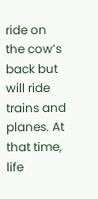ride on the cow’s back but will ride trains and planes. At that time, life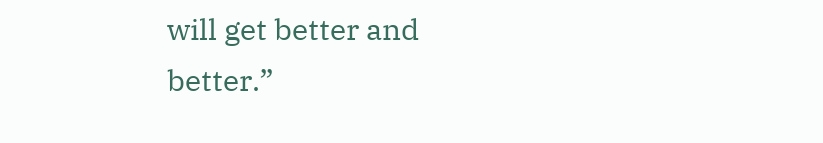will get better and better.”